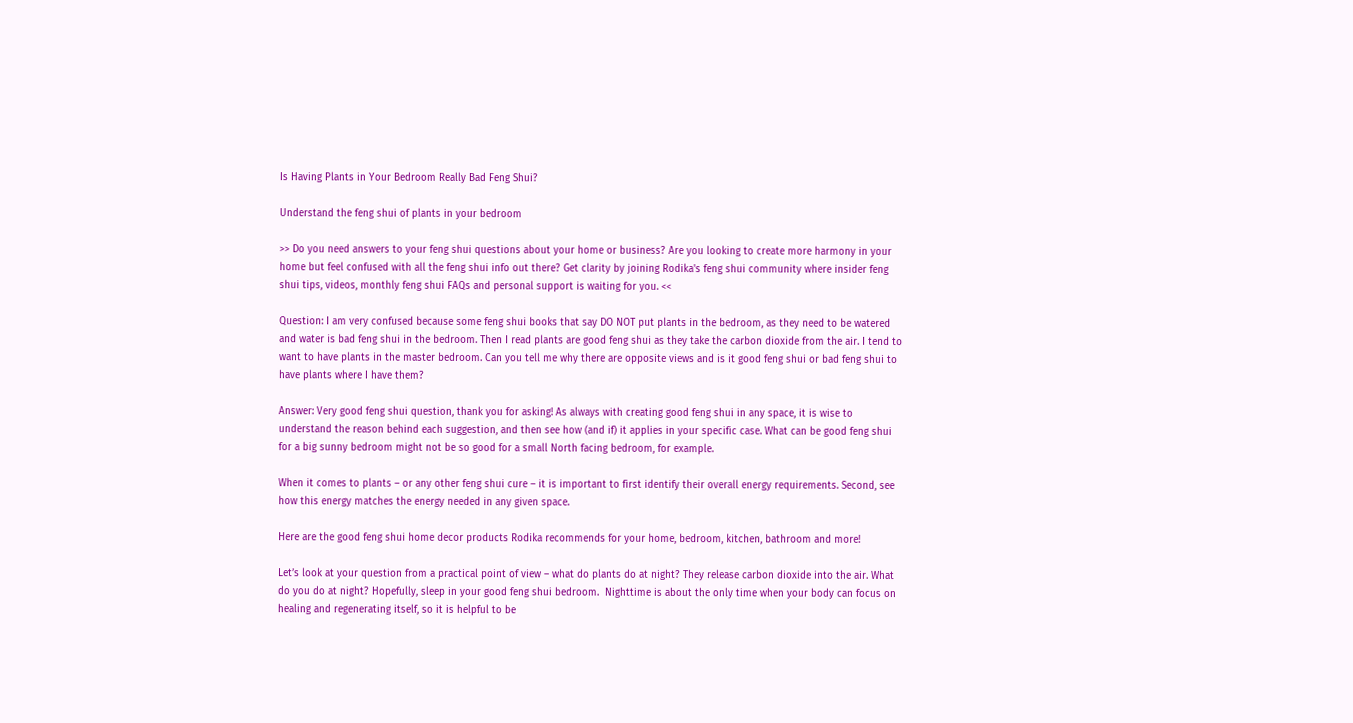Is Having Plants in Your Bedroom Really Bad Feng Shui?

Understand the feng shui of plants in your bedroom

>> Do you need answers to your feng shui questions about your home or business? Are you looking to create more harmony in your home but feel confused with all the feng shui info out there? Get clarity by joining Rodika's feng shui community where insider feng shui tips, videos, monthly feng shui FAQs and personal support is waiting for you. <<

Question: I am very confused because some feng shui books that say DO NOT put plants in the bedroom, as they need to be watered and water is bad feng shui in the bedroom. Then I read plants are good feng shui as they take the carbon dioxide from the air. I tend to want to have plants in the master bedroom. Can you tell me why there are opposite views and is it good feng shui or bad feng shui to have plants where I have them?

Answer: Very good feng shui question, thank you for asking! As always with creating good feng shui in any space, it is wise to understand the reason behind each suggestion, and then see how (and if) it applies in your specific case. What can be good feng shui for a big sunny bedroom might not be so good for a small North facing bedroom, for example.

When it comes to plants – or any other feng shui cure – it is important to first identify their overall energy requirements. Second, see how this energy matches the energy needed in any given space.

Here are the good feng shui home decor products Rodika recommends for your home, bedroom, kitchen, bathroom and more!

Let’s look at your question from a practical point of view – what do plants do at night? They release carbon dioxide into the air. What do you do at night? Hopefully, sleep in your good feng shui bedroom.  Nighttime is about the only time when your body can focus on healing and regenerating itself, so it is helpful to be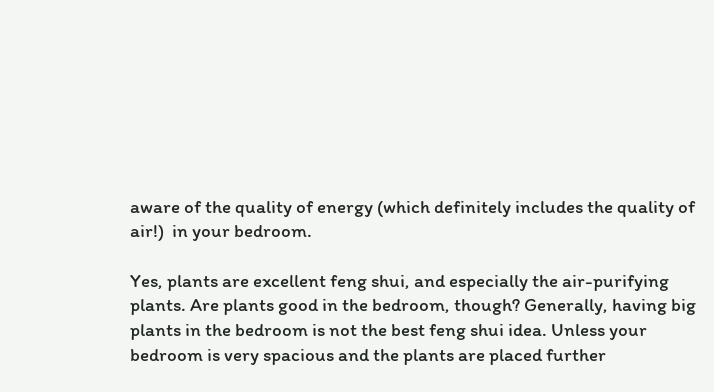aware of the quality of energy (which definitely includes the quality of air!)  in your bedroom.

Yes, plants are excellent feng shui, and especially the air-purifying plants. Are plants good in the bedroom, though? Generally, having big plants in the bedroom is not the best feng shui idea. Unless your bedroom is very spacious and the plants are placed further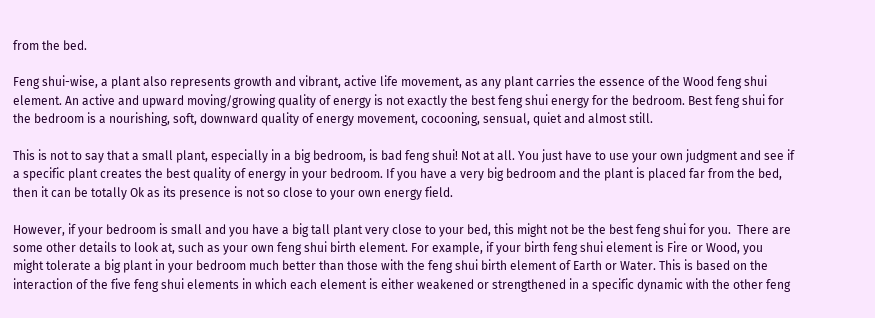from the bed.

Feng shui-wise, a plant also represents growth and vibrant, active life movement, as any plant carries the essence of the Wood feng shui element. An active and upward moving/growing quality of energy is not exactly the best feng shui energy for the bedroom. Best feng shui for the bedroom is a nourishing, soft, downward quality of energy movement, cocooning, sensual, quiet and almost still.

This is not to say that a small plant, especially in a big bedroom, is bad feng shui! Not at all. You just have to use your own judgment and see if a specific plant creates the best quality of energy in your bedroom. If you have a very big bedroom and the plant is placed far from the bed, then it can be totally Ok as its presence is not so close to your own energy field.

However, if your bedroom is small and you have a big tall plant very close to your bed, this might not be the best feng shui for you.  There are some other details to look at, such as your own feng shui birth element. For example, if your birth feng shui element is Fire or Wood, you might tolerate a big plant in your bedroom much better than those with the feng shui birth element of Earth or Water. This is based on the interaction of the five feng shui elements in which each element is either weakened or strengthened in a specific dynamic with the other feng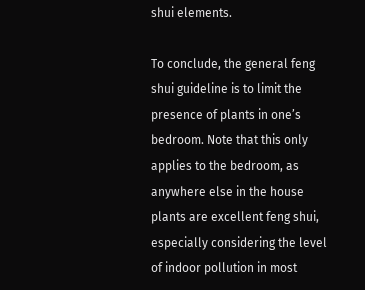shui elements.

To conclude, the general feng shui guideline is to limit the presence of plants in one’s bedroom. Note that this only applies to the bedroom, as anywhere else in the house plants are excellent feng shui, especially considering the level of indoor pollution in most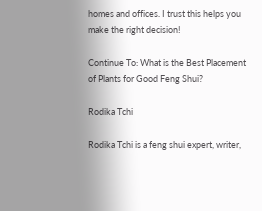homes and offices. I trust this helps you make the right decision!

Continue To: What is the Best Placement of Plants for Good Feng Shui?

Rodika Tchi

Rodika Tchi is a feng shui expert, writer,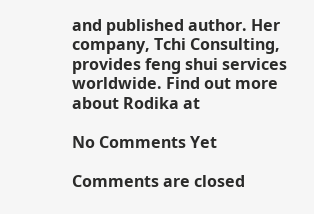and published author. Her company, Tchi Consulting, provides feng shui services worldwide. Find out more about Rodika at

No Comments Yet

Comments are closed